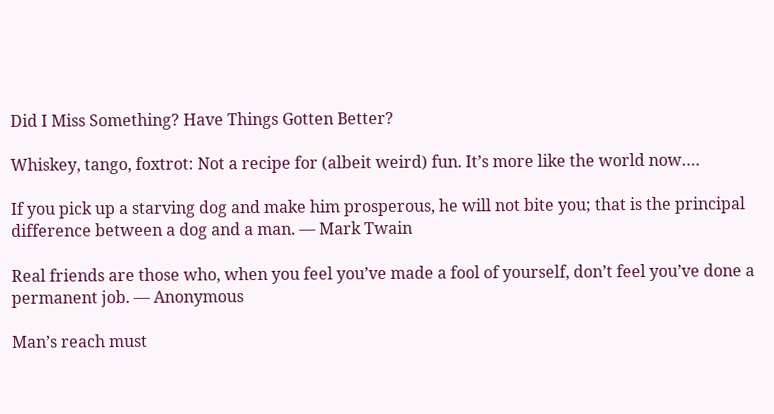Did I Miss Something? Have Things Gotten Better?

Whiskey, tango, foxtrot: Not a recipe for (albeit weird) fun. It’s more like the world now….

If you pick up a starving dog and make him prosperous, he will not bite you; that is the principal difference between a dog and a man. — Mark Twain

Real friends are those who, when you feel you’ve made a fool of yourself, don’t feel you’ve done a permanent job. — Anonymous

Man’s reach must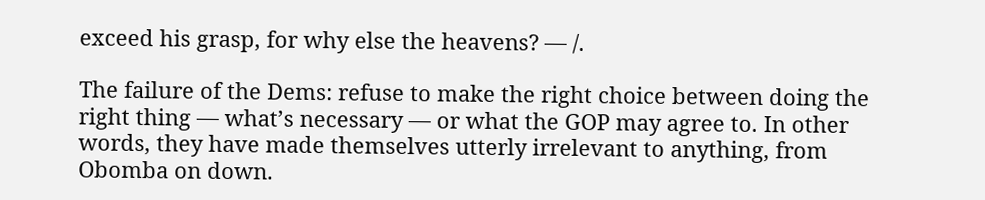exceed his grasp, for why else the heavens? — /.

The failure of the Dems: refuse to make the right choice between doing the right thing — what’s necessary — or what the GOP may agree to. In other words, they have made themselves utterly irrelevant to anything, from Obomba on down.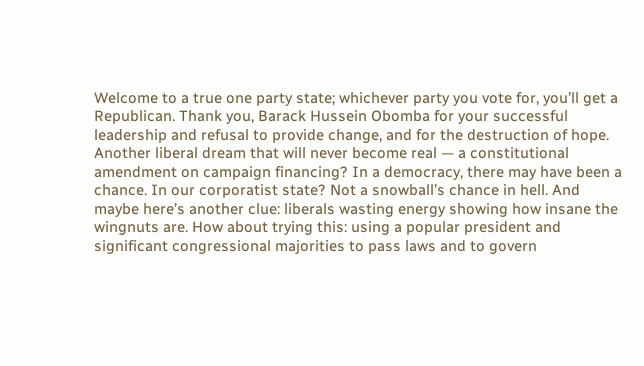Welcome to a true one party state; whichever party you vote for, you’ll get a Republican. Thank you, Barack Hussein Obomba for your successful leadership and refusal to provide change, and for the destruction of hope.
Another liberal dream that will never become real — a constitutional amendment on campaign financing? In a democracy, there may have been a chance. In our corporatist state? Not a snowball’s chance in hell. And maybe here’s another clue: liberals wasting energy showing how insane the wingnuts are. How about trying this: using a popular president and significant congressional majorities to pass laws and to govern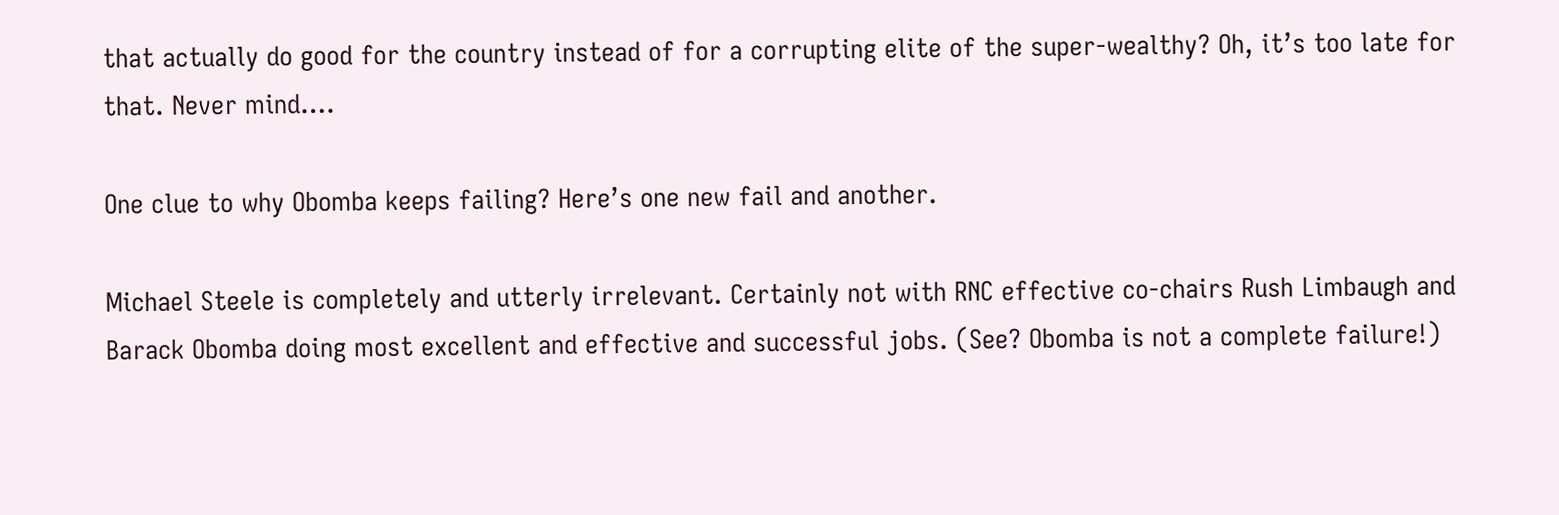that actually do good for the country instead of for a corrupting elite of the super-wealthy? Oh, it’s too late for that. Never mind….

One clue to why Obomba keeps failing? Here’s one new fail and another.

Michael Steele is completely and utterly irrelevant. Certainly not with RNC effective co-chairs Rush Limbaugh and Barack Obomba doing most excellent and effective and successful jobs. (See? Obomba is not a complete failure!)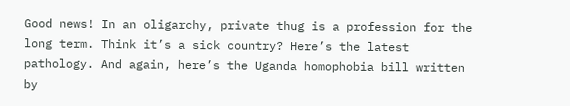Good news! In an oligarchy, private thug is a profession for the long term. Think it’s a sick country? Here’s the latest pathology. And again, here’s the Uganda homophobia bill written by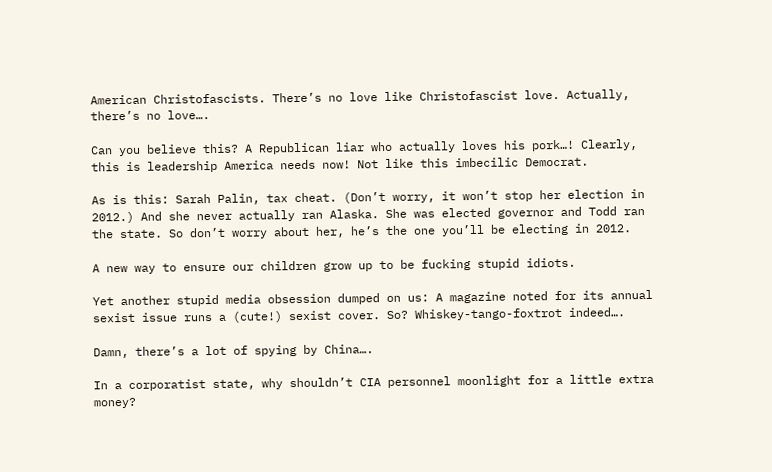American Christofascists. There’s no love like Christofascist love. Actually, there’s no love….

Can you believe this? A Republican liar who actually loves his pork…! Clearly, this is leadership America needs now! Not like this imbecilic Democrat.

As is this: Sarah Palin, tax cheat. (Don’t worry, it won’t stop her election in 2012.) And she never actually ran Alaska. She was elected governor and Todd ran the state. So don’t worry about her, he’s the one you’ll be electing in 2012.

A new way to ensure our children grow up to be fucking stupid idiots.

Yet another stupid media obsession dumped on us: A magazine noted for its annual sexist issue runs a (cute!) sexist cover. So? Whiskey-tango-foxtrot indeed….

Damn, there’s a lot of spying by China….

In a corporatist state, why shouldn’t CIA personnel moonlight for a little extra money?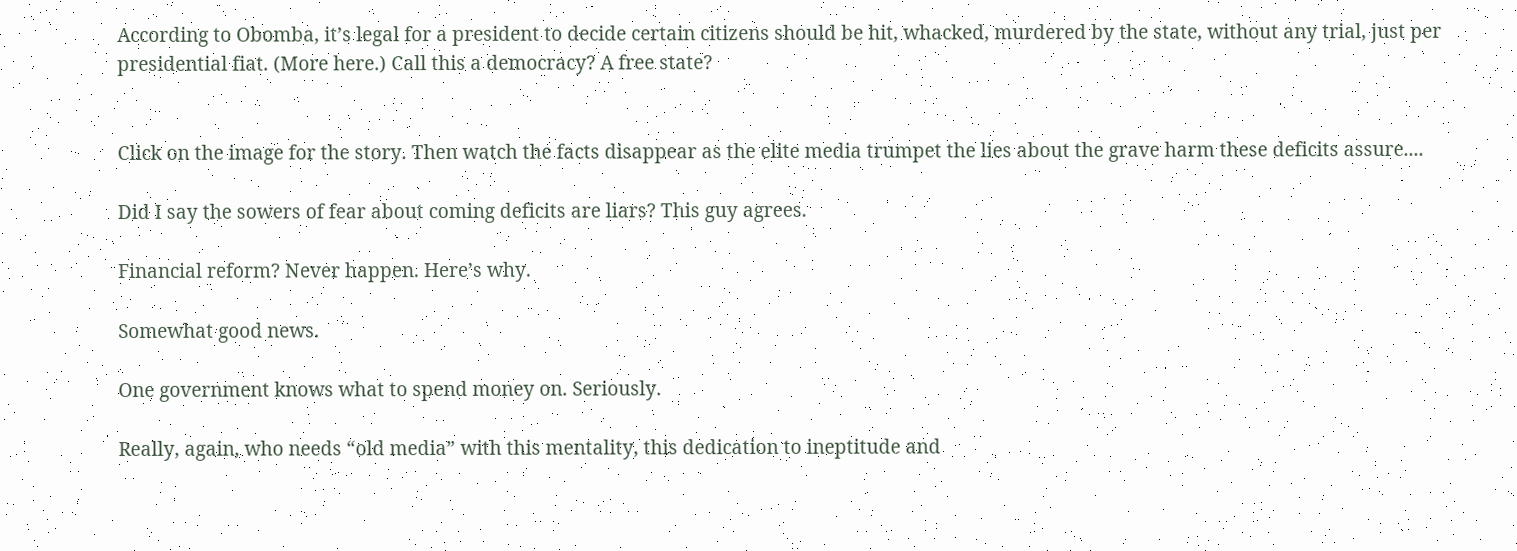According to Obomba, it’s legal for a president to decide certain citizens should be hit, whacked, murdered by the state, without any trial, just per presidential fiat. (More here.) Call this a democracy? A free state?


Click on the image for the story. Then watch the facts disappear as the elite media trumpet the lies about the grave harm these deficits assure....

Did I say the sowers of fear about coming deficits are liars? This guy agrees.

Financial reform? Never happen. Here’s why.

Somewhat good news.

One government knows what to spend money on. Seriously.

Really, again, who needs “old media” with this mentality, this dedication to ineptitude and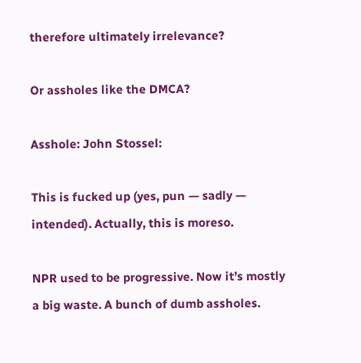therefore ultimately irrelevance?

Or assholes like the DMCA?

Asshole: John Stossel:

This is fucked up (yes, pun — sadly — intended). Actually, this is moreso.

NPR used to be progressive. Now it’s mostly a big waste. A bunch of dumb assholes.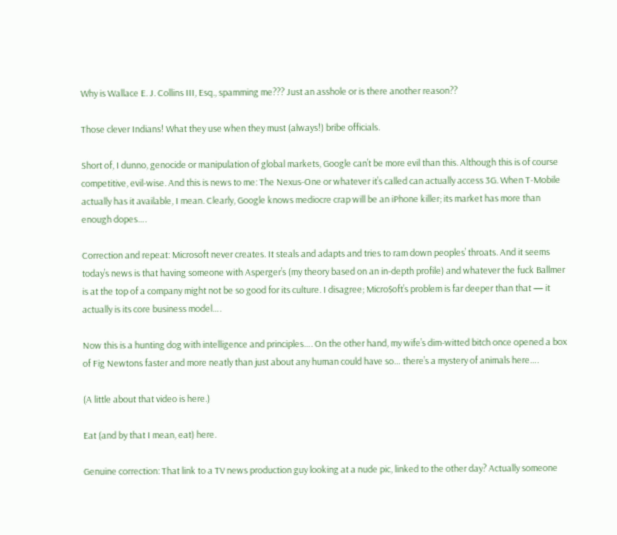Why is Wallace E. J. Collins III, Esq., spamming me??? Just an asshole or is there another reason??

Those clever Indians! What they use when they must (always!) bribe officials.

Short of, I dunno, genocide or manipulation of global markets, Google can’t be more evil than this. Although this is of course competitive, evil-wise. And this is news to me: The Nexus-One or whatever it’s called can actually access 3G. When T-Mobile actually has it available, I mean. Clearly, Google knows mediocre crap will be an iPhone killer; its market has more than enough dopes….

Correction and repeat: Microsoft never creates. It steals and adapts and tries to ram down peoples’ throats. And it seems today’s news is that having someone with Asperger’s (my theory based on an in-depth profile) and whatever the fuck Ballmer is at the top of a company might not be so good for its culture. I disagree; Micro$oft’s problem is far deeper than that — it actually is its core business model….

Now this is a hunting dog with intelligence and principles…. On the other hand, my wife’s dim-witted bitch once opened a box of Fig Newtons faster and more neatly than just about any human could have so… there’s a mystery of animals here….

(A little about that video is here.)

Eat (and by that I mean, eat) here.

Genuine correction: That link to a TV news production guy looking at a nude pic, linked to the other day? Actually someone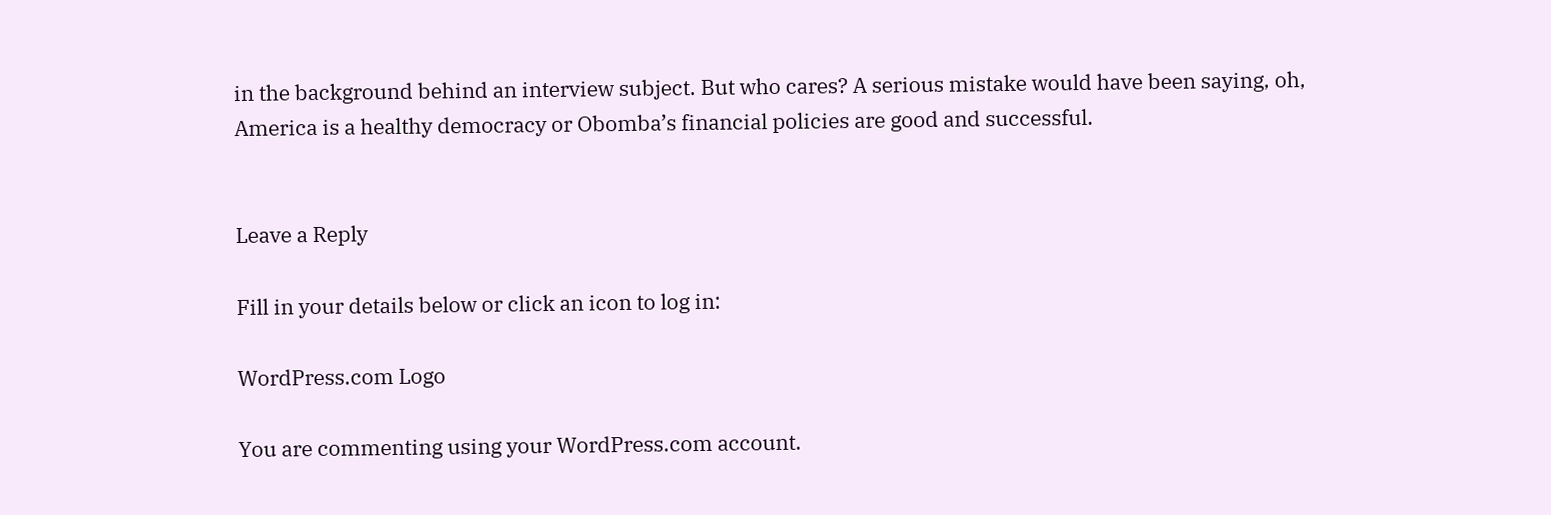in the background behind an interview subject. But who cares? A serious mistake would have been saying, oh, America is a healthy democracy or Obomba’s financial policies are good and successful.


Leave a Reply

Fill in your details below or click an icon to log in:

WordPress.com Logo

You are commenting using your WordPress.com account.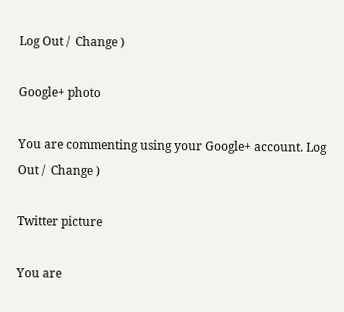Log Out /  Change )

Google+ photo

You are commenting using your Google+ account. Log Out /  Change )

Twitter picture

You are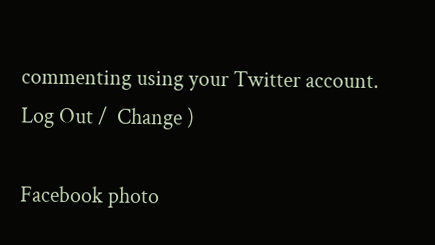commenting using your Twitter account. Log Out /  Change )

Facebook photo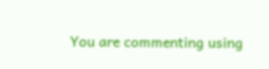You are commenting using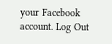your Facebook account. Log Out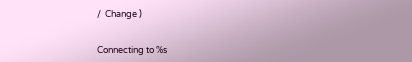/  Change )


Connecting to %s